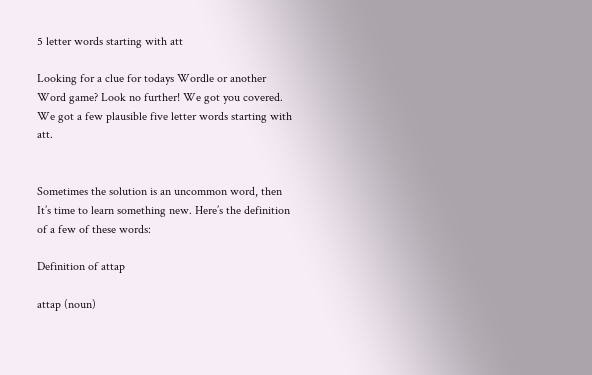5 letter words starting with att

Looking for a clue for todays Wordle or another Word game? Look no further! We got you covered. We got a few plausible five letter words starting with att.


Sometimes the solution is an uncommon word, then It’s time to learn something new. Here’s the definition of a few of these words:

Definition of attap

attap (noun)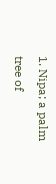1. Nipa; a palm tree of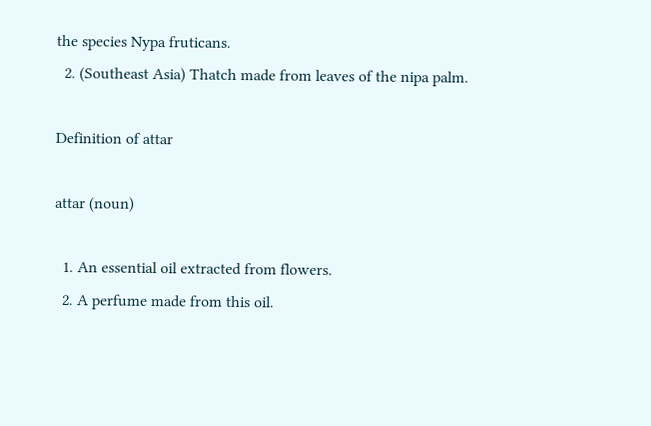the species Nypa fruticans.
  2. (Southeast Asia) Thatch made from leaves of the nipa palm.

Definition of attar

attar (noun)

  1. An essential oil extracted from flowers.
  2. A perfume made from this oil.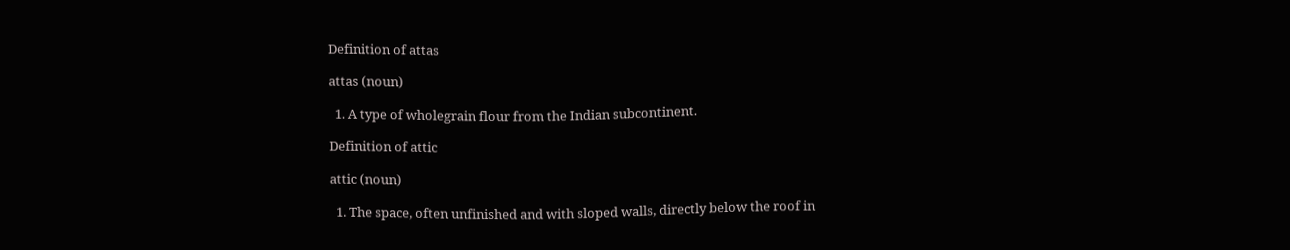Definition of attas

attas (noun)

  1. A type of wholegrain flour from the Indian subcontinent.

Definition of attic

attic (noun)

  1. The space, often unfinished and with sloped walls, directly below the roof in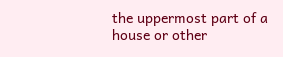the uppermost part of a house or other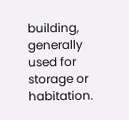building, generally used for storage or habitation.